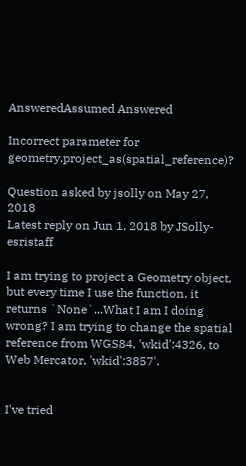AnsweredAssumed Answered

Incorrect parameter for geometry.project_as(spatial_reference)?

Question asked by jsolly on May 27, 2018
Latest reply on Jun 1, 2018 by JSolly-esristaff

I am trying to project a Geometry object, but every time I use the function, it returns `None`...What I am I doing wrong? I am trying to change the spatial reference from WGS84, 'wkid':4326, to Web Mercator, 'wkid':3857'.


I've tried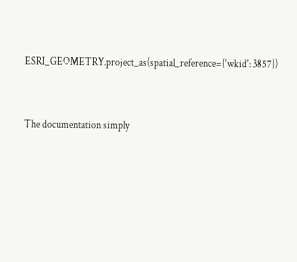ESRI_GEOMETRY.project_as(spatial_reference={'wkid': 3857})


The documentation simply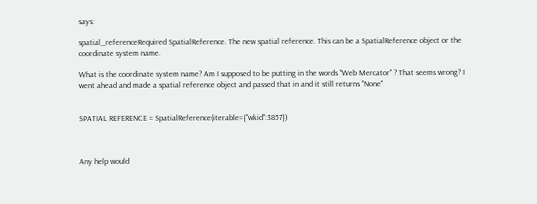says:

spatial_referenceRequired SpatialReference. The new spatial reference. This can be a SpatialReference object or the coordinate system name.

What is the coordinate system name? Am I supposed to be putting in the words "Web Mercator" ? That seems wrong? I went ahead and made a spatial reference object and passed that in and it still returns "None"


SPATIAL REFERENCE = SpatialReference(iterable={"wkid":3857})



Any help would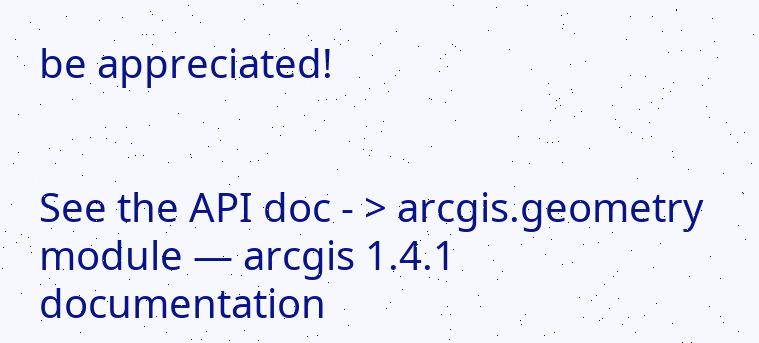be appreciated!


See the API doc - > arcgis.geometry module — arcgis 1.4.1 documentation